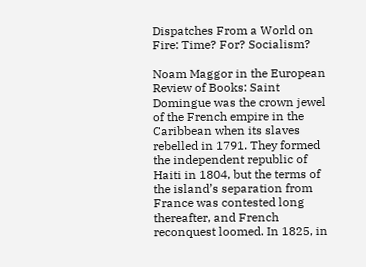Dispatches From a World on Fire: Time? For? Socialism?

Noam Maggor in the European Review of Books: Saint Domingue was the crown jewel of the French empire in the Caribbean when its slaves rebelled in 1791. They formed the independent republic of Haiti in 1804, but the terms of the island’s separation from France was contested long thereafter, and French reconquest loomed. In 1825, in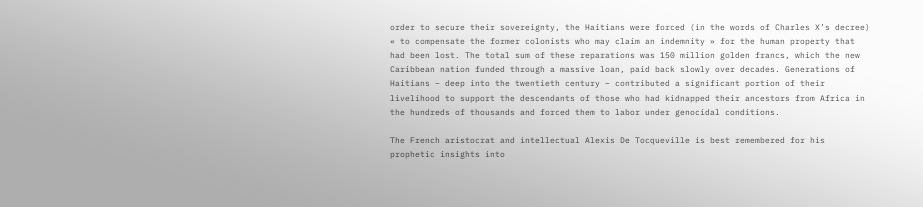order to secure their sovereignty, the Haitians were forced (in the words of Charles X’s decree) « to compensate the former colonists who may claim an indemnity » for the human property that had been lost. The total sum of these reparations was 150 million golden francs, which the new Caribbean nation funded through a massive loan, paid back slowly over decades. Generations of Haitians – deep into the twentieth century – contributed a significant portion of their livelihood to support the descendants of those who had kidnapped their ancestors from Africa in the hundreds of thousands and forced them to labor under genocidal conditions.

The French aristocrat and intellectual Alexis De Tocqueville is best remembered for his prophetic insights into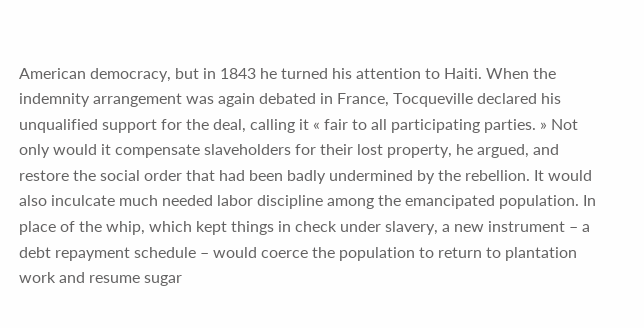American democracy, but in 1843 he turned his attention to Haiti. When the indemnity arrangement was again debated in France, Tocqueville declared his unqualified support for the deal, calling it « fair to all participating parties. » Not only would it compensate slaveholders for their lost property, he argued, and restore the social order that had been badly undermined by the rebellion. It would also inculcate much needed labor discipline among the emancipated population. In place of the whip, which kept things in check under slavery, a new instrument – a debt repayment schedule – would coerce the population to return to plantation work and resume sugar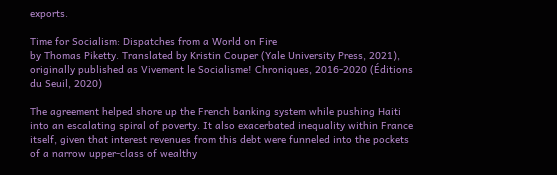exports.

Time for Socialism: Dispatches from a World on Fire
by Thomas Piketty. Translated by Kristin Couper (Yale University Press, 2021), originally published as Vivement le Socialisme! Chroniques, 2016-2020 (Éditions du Seuil, 2020)

The agreement helped shore up the French banking system while pushing Haiti into an escalating spiral of poverty. It also exacerbated inequality within France itself, given that interest revenues from this debt were funneled into the pockets of a narrow upper-class of wealthy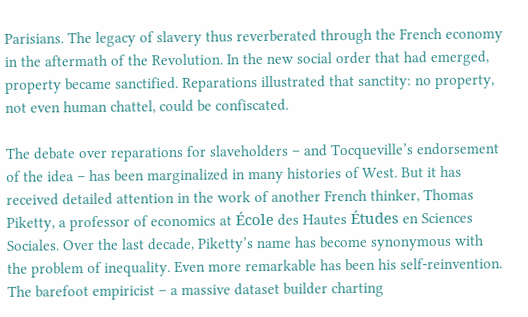Parisians. The legacy of slavery thus reverberated through the French economy in the aftermath of the Revolution. In the new social order that had emerged, property became sanctified. Reparations illustrated that sanctity: no property, not even human chattel, could be confiscated.

The debate over reparations for slaveholders – and Tocqueville’s endorsement of the idea – has been marginalized in many histories of West. But it has received detailed attention in the work of another French thinker, Thomas Piketty, a professor of economics at École des Hautes Études en Sciences Sociales. Over the last decade, Piketty’s name has become synonymous with the problem of inequality. Even more remarkable has been his self-reinvention. The barefoot empiricist – a massive dataset builder charting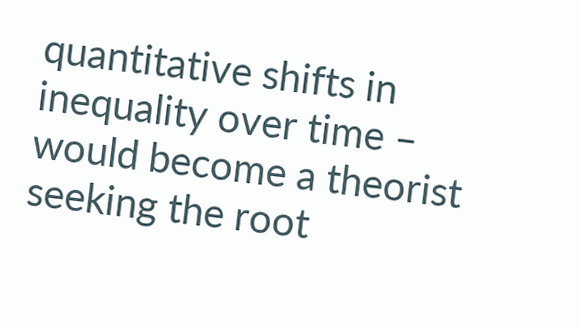quantitative shifts in inequality over time – would become a theorist seeking the root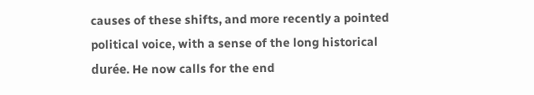causes of these shifts, and more recently a pointed political voice, with a sense of the long historical durée. He now calls for the end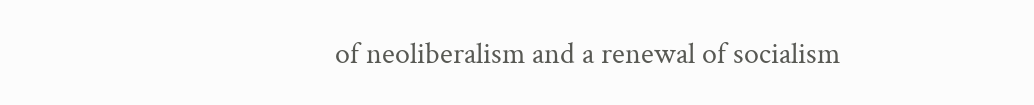of neoliberalism and a renewal of socialism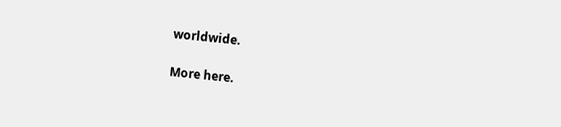worldwide.

More here.